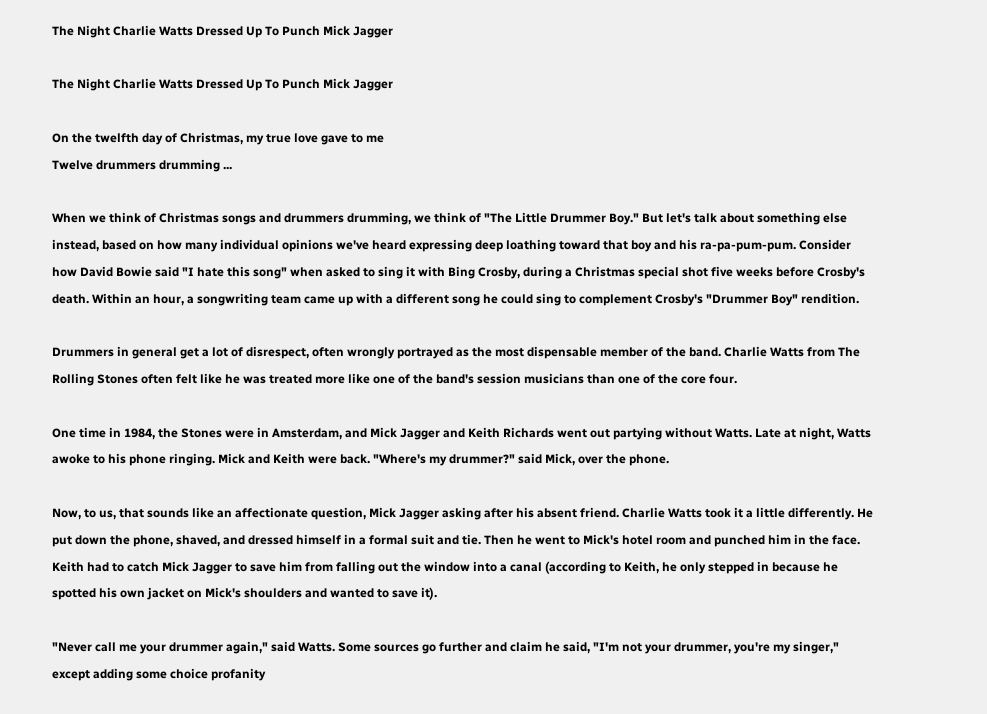The Night Charlie Watts Dressed Up To Punch Mick Jagger

The Night Charlie Watts Dressed Up To Punch Mick Jagger

On the twelfth day of Christmas, my true love gave to me
Twelve drummers drumming ...

When we think of Christmas songs and drummers drumming, we think of "The Little Drummer Boy." But let's talk about something else instead, based on how many individual opinions we've heard expressing deep loathing toward that boy and his ra-pa-pum-pum. Consider how David Bowie said "I hate this song" when asked to sing it with Bing Crosby, during a Christmas special shot five weeks before Crosby's death. Within an hour, a songwriting team came up with a different song he could sing to complement Crosby's "Drummer Boy" rendition.

Drummers in general get a lot of disrespect, often wrongly portrayed as the most dispensable member of the band. Charlie Watts from The Rolling Stones often felt like he was treated more like one of the band's session musicians than one of the core four.

One time in 1984, the Stones were in Amsterdam, and Mick Jagger and Keith Richards went out partying without Watts. Late at night, Watts awoke to his phone ringing. Mick and Keith were back. "Where's my drummer?" said Mick, over the phone.

Now, to us, that sounds like an affectionate question, Mick Jagger asking after his absent friend. Charlie Watts took it a little differently. He put down the phone, shaved, and dressed himself in a formal suit and tie. Then he went to Mick's hotel room and punched him in the face. Keith had to catch Mick Jagger to save him from falling out the window into a canal (according to Keith, he only stepped in because he spotted his own jacket on Mick's shoulders and wanted to save it).

"Never call me your drummer again," said Watts. Some sources go further and claim he said, "I'm not your drummer, you're my singer," except adding some choice profanity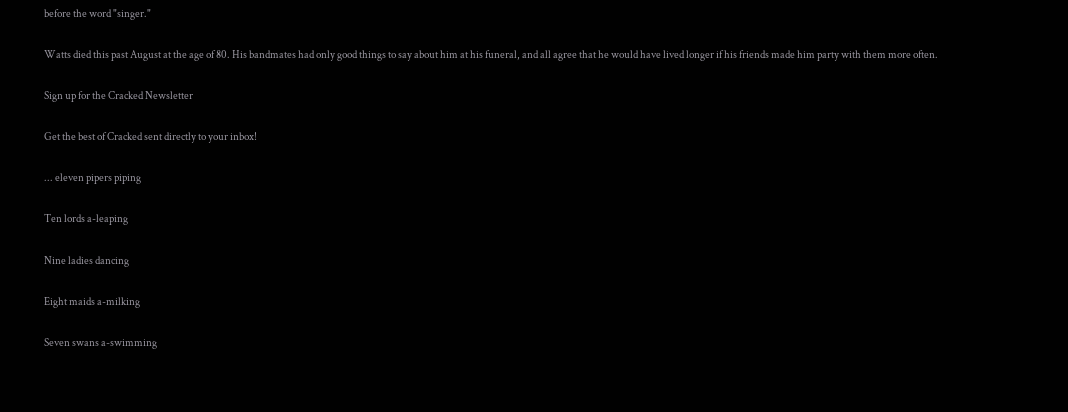before the word "singer."

Watts died this past August at the age of 80. His bandmates had only good things to say about him at his funeral, and all agree that he would have lived longer if his friends made him party with them more often.

Sign up for the Cracked Newsletter

Get the best of Cracked sent directly to your inbox!

... eleven pipers piping

Ten lords a-leaping

Nine ladies dancing

Eight maids a-milking

Seven swans a-swimming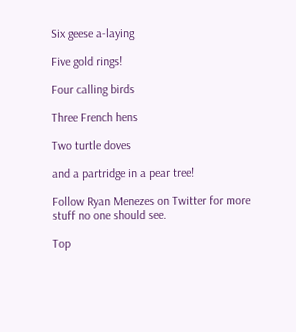Six geese a-laying

Five gold rings!

Four calling birds

Three French hens

Two turtle doves

and a partridge in a pear tree!

Follow Ryan Menezes on Twitter for more stuff no one should see.

Top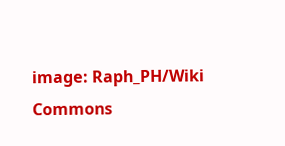image: Raph_PH/Wiki Commons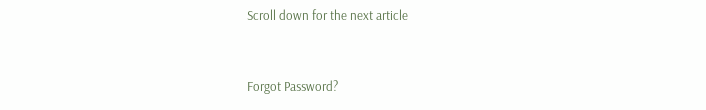Scroll down for the next article


Forgot Password?